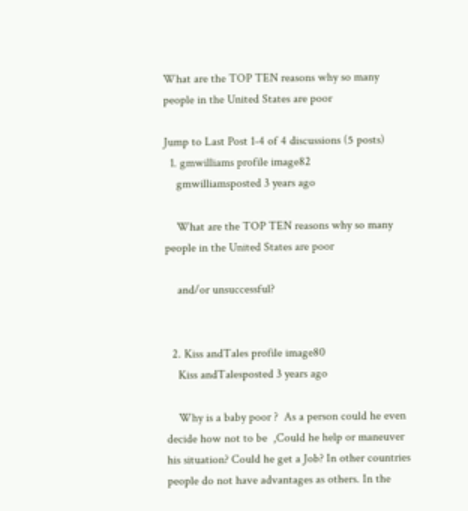What are the TOP TEN reasons why so many people in the United States are poor

Jump to Last Post 1-4 of 4 discussions (5 posts)
  1. gmwilliams profile image82
    gmwilliamsposted 3 years ago

    What are the TOP TEN reasons why so many people in the United States are poor

    and/or unsuccessful?


  2. Kiss andTales profile image80
    Kiss andTalesposted 3 years ago

    Why is a baby poor ?  As a person could he even decide how not to be  ,Could he help or maneuver his situation? Could he get a Job? In other countries people do not have advantages as others. In the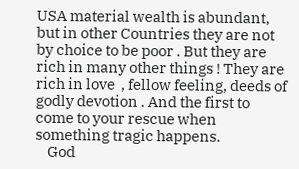USA material wealth is abundant, but in other Countries they are not by choice to be poor . But they are rich in many other things ! They are rich in love  , fellow feeling, deeds of godly devotion . And the first to come to your rescue when something tragic happens.
    God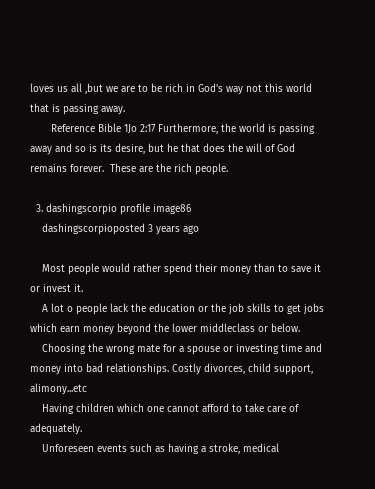loves us all ,but we are to be rich in God's way not this world that is passing away.
       Reference Bible 1Jo 2:17 Furthermore, the world is passing away and so is its desire, but he that does the will of God remains forever.  These are the rich people.

  3. dashingscorpio profile image86
    dashingscorpioposted 3 years ago

    Most people would rather spend their money than to save it or invest it.
    A lot o people lack the education or the job skills to get jobs which earn money beyond the lower middleclass or below.
    Choosing the wrong mate for a spouse or investing time and money into bad relationships. Costly divorces, child support, alimony...etc
    Having children which one cannot afford to take care of adequately.
    Unforeseen events such as having a stroke, medical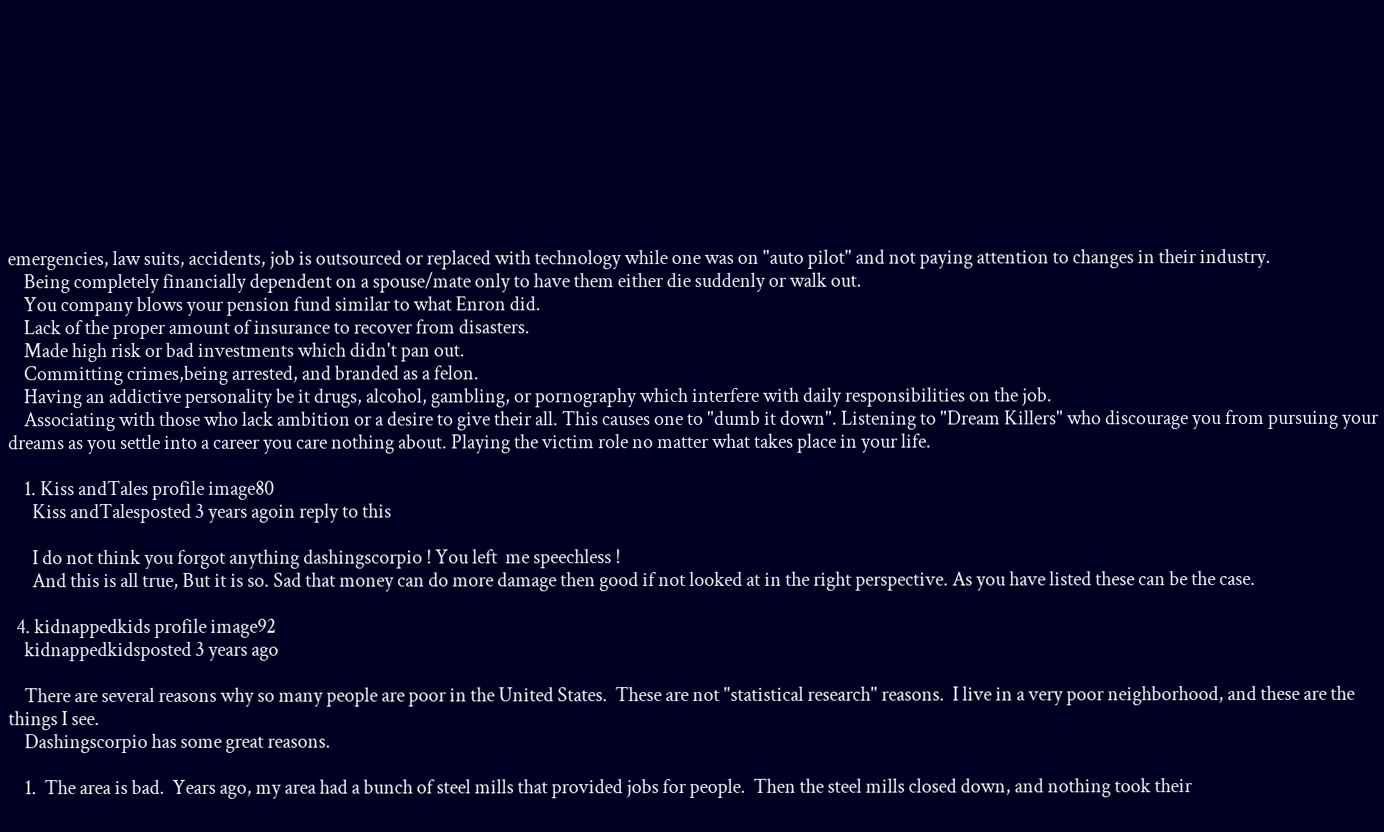emergencies, law suits, accidents, job is outsourced or replaced with technology while one was on "auto pilot" and not paying attention to changes in their industry.
    Being completely financially dependent on a spouse/mate only to have them either die suddenly or walk out.
    You company blows your pension fund similar to what Enron did.
    Lack of the proper amount of insurance to recover from disasters.
    Made high risk or bad investments which didn't pan out.
    Committing crimes,being arrested, and branded as a felon.
    Having an addictive personality be it drugs, alcohol, gambling, or pornography which interfere with daily responsibilities on the job.
    Associating with those who lack ambition or a desire to give their all. This causes one to "dumb it down". Listening to "Dream Killers" who discourage you from pursuing your dreams as you settle into a career you care nothing about. Playing the victim role no matter what takes place in your life.

    1. Kiss andTales profile image80
      Kiss andTalesposted 3 years agoin reply to this

      I do not think you forgot anything dashingscorpio ! You left  me speechless !
      And this is all true, But it is so. Sad that money can do more damage then good if not looked at in the right perspective. As you have listed these can be the case.

  4. kidnappedkids profile image92
    kidnappedkidsposted 3 years ago

    There are several reasons why so many people are poor in the United States.  These are not "statistical research" reasons.  I live in a very poor neighborhood, and these are the things I see.
    Dashingscorpio has some great reasons.

    1.  The area is bad.  Years ago, my area had a bunch of steel mills that provided jobs for people.  Then the steel mills closed down, and nothing took their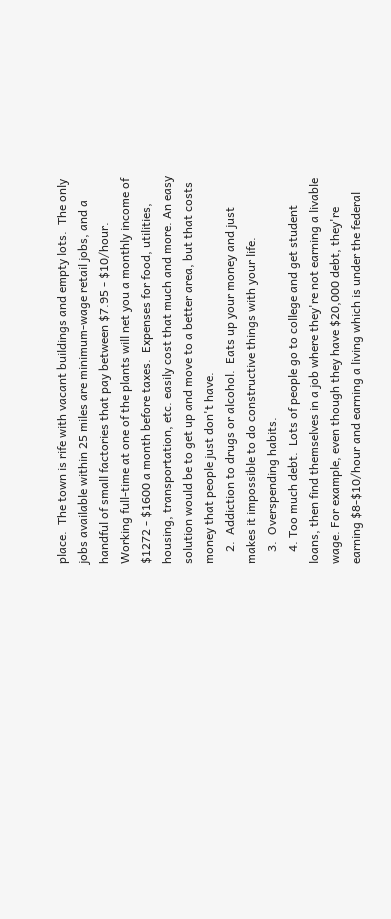place.  The town is rife with vacant buildings and empty lots.  The only jobs available within 25 miles are minimum-wage retail jobs, and a handful of small factories that pay between $7.95 - $10/hour.  Working full-time at one of the plants will net you a monthly income of $1272 - $1600 a month before taxes.  Expenses for food, utilities,  housing, transportation, etc. easily cost that much and more. An easy solution would be to get up and move to a better area, but that costs money that people just don't have.
    2.  Addiction to drugs or alcohol.  Eats up your money and just makes it impossible to do constructive things with your life.
    3.  Overspending habits.
    4. Too much debt.  Lots of people go to college and get student loans, then find themselves in a job where they're not earning a livable wage. For example, even though they have $20,000 debt, they're earning $8-$10/hour and earning a living which is under the federal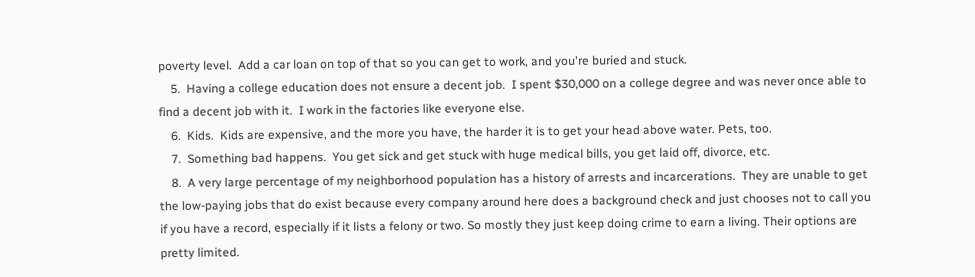poverty level.  Add a car loan on top of that so you can get to work, and you're buried and stuck.
    5.  Having a college education does not ensure a decent job.  I spent $30,000 on a college degree and was never once able to find a decent job with it.  I work in the factories like everyone else.
    6.  Kids.  Kids are expensive, and the more you have, the harder it is to get your head above water. Pets, too.
    7.  Something bad happens.  You get sick and get stuck with huge medical bills, you get laid off, divorce, etc.
    8.  A very large percentage of my neighborhood population has a history of arrests and incarcerations.  They are unable to get the low-paying jobs that do exist because every company around here does a background check and just chooses not to call you if you have a record, especially if it lists a felony or two. So mostly they just keep doing crime to earn a living. Their options are pretty limited.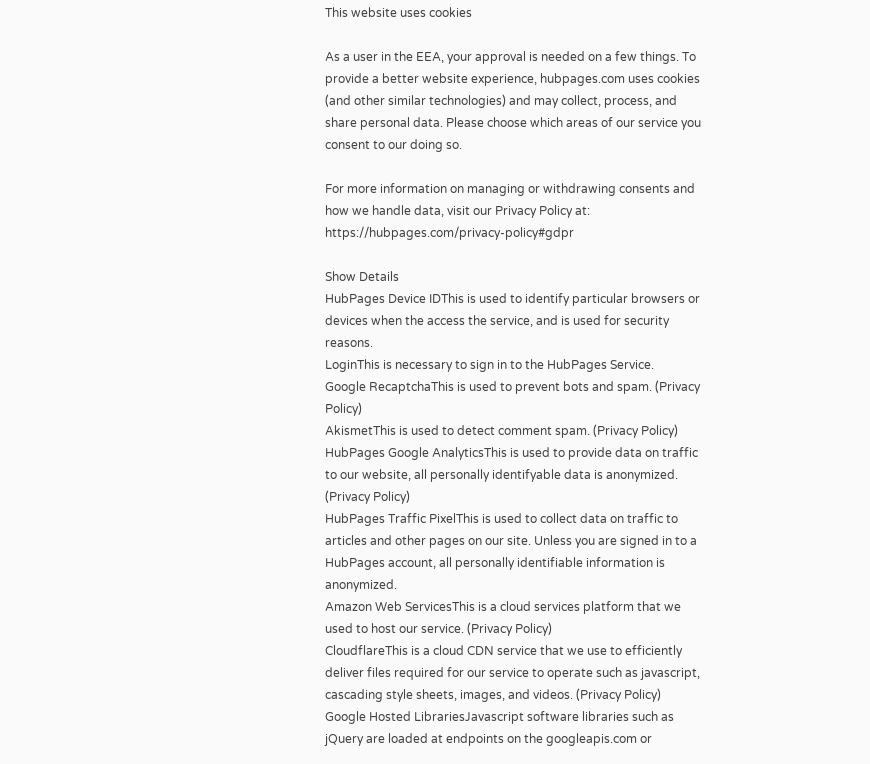This website uses cookies

As a user in the EEA, your approval is needed on a few things. To provide a better website experience, hubpages.com uses cookies (and other similar technologies) and may collect, process, and share personal data. Please choose which areas of our service you consent to our doing so.

For more information on managing or withdrawing consents and how we handle data, visit our Privacy Policy at: https://hubpages.com/privacy-policy#gdpr

Show Details
HubPages Device IDThis is used to identify particular browsers or devices when the access the service, and is used for security reasons.
LoginThis is necessary to sign in to the HubPages Service.
Google RecaptchaThis is used to prevent bots and spam. (Privacy Policy)
AkismetThis is used to detect comment spam. (Privacy Policy)
HubPages Google AnalyticsThis is used to provide data on traffic to our website, all personally identifyable data is anonymized. (Privacy Policy)
HubPages Traffic PixelThis is used to collect data on traffic to articles and other pages on our site. Unless you are signed in to a HubPages account, all personally identifiable information is anonymized.
Amazon Web ServicesThis is a cloud services platform that we used to host our service. (Privacy Policy)
CloudflareThis is a cloud CDN service that we use to efficiently deliver files required for our service to operate such as javascript, cascading style sheets, images, and videos. (Privacy Policy)
Google Hosted LibrariesJavascript software libraries such as jQuery are loaded at endpoints on the googleapis.com or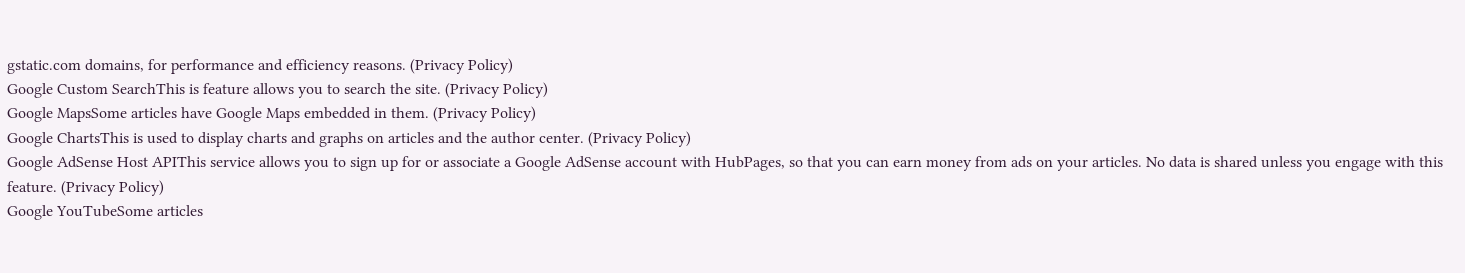gstatic.com domains, for performance and efficiency reasons. (Privacy Policy)
Google Custom SearchThis is feature allows you to search the site. (Privacy Policy)
Google MapsSome articles have Google Maps embedded in them. (Privacy Policy)
Google ChartsThis is used to display charts and graphs on articles and the author center. (Privacy Policy)
Google AdSense Host APIThis service allows you to sign up for or associate a Google AdSense account with HubPages, so that you can earn money from ads on your articles. No data is shared unless you engage with this feature. (Privacy Policy)
Google YouTubeSome articles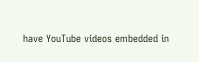have YouTube videos embedded in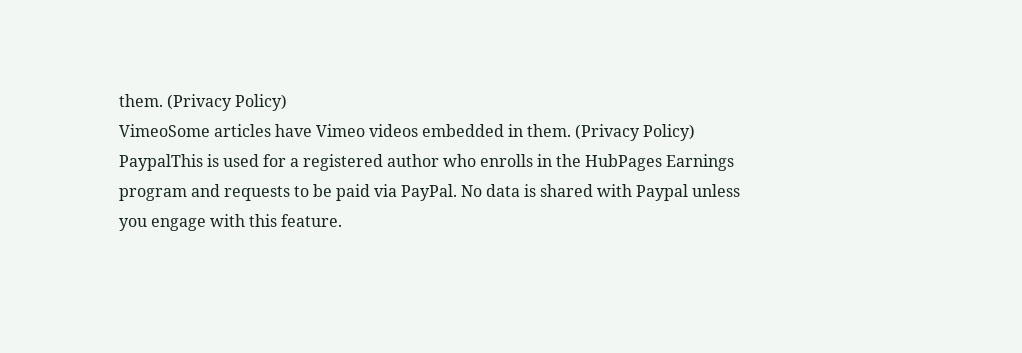them. (Privacy Policy)
VimeoSome articles have Vimeo videos embedded in them. (Privacy Policy)
PaypalThis is used for a registered author who enrolls in the HubPages Earnings program and requests to be paid via PayPal. No data is shared with Paypal unless you engage with this feature.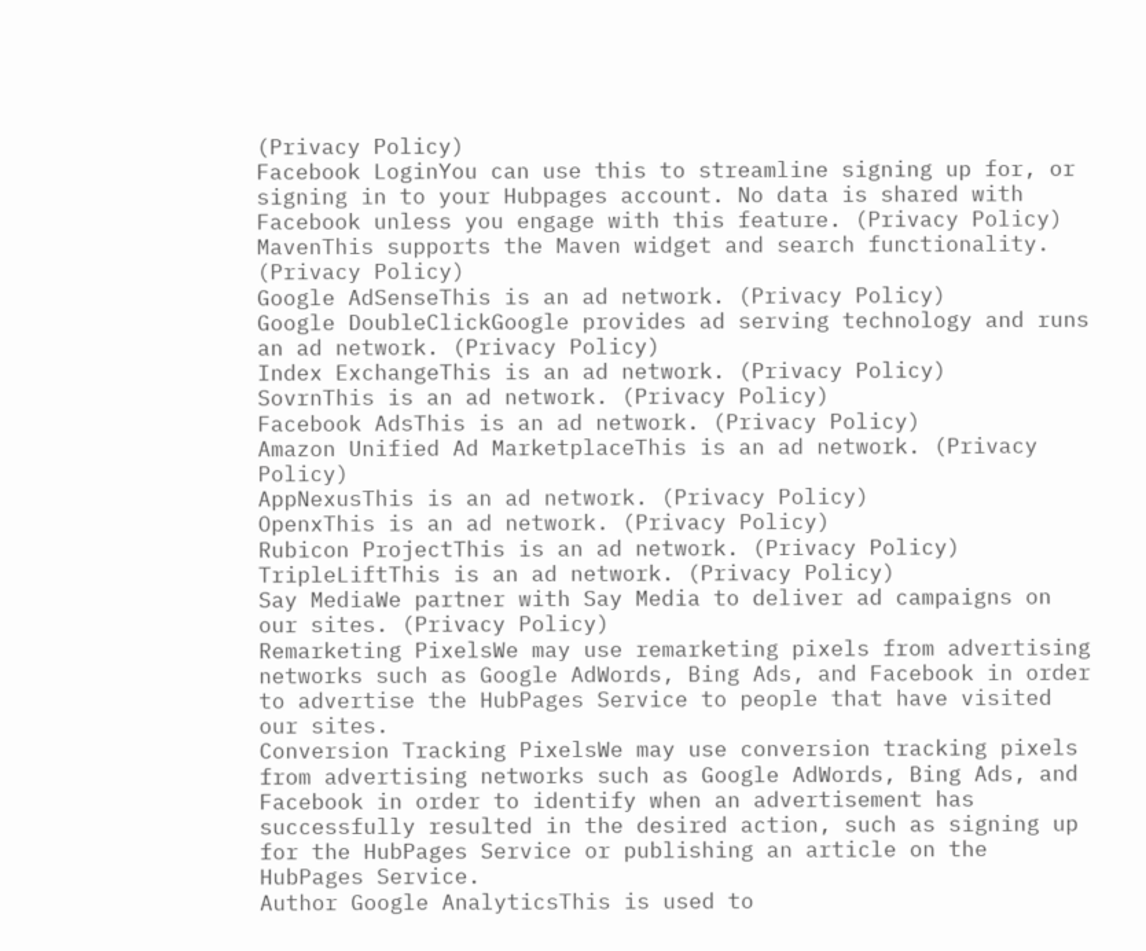(Privacy Policy)
Facebook LoginYou can use this to streamline signing up for, or signing in to your Hubpages account. No data is shared with Facebook unless you engage with this feature. (Privacy Policy)
MavenThis supports the Maven widget and search functionality. (Privacy Policy)
Google AdSenseThis is an ad network. (Privacy Policy)
Google DoubleClickGoogle provides ad serving technology and runs an ad network. (Privacy Policy)
Index ExchangeThis is an ad network. (Privacy Policy)
SovrnThis is an ad network. (Privacy Policy)
Facebook AdsThis is an ad network. (Privacy Policy)
Amazon Unified Ad MarketplaceThis is an ad network. (Privacy Policy)
AppNexusThis is an ad network. (Privacy Policy)
OpenxThis is an ad network. (Privacy Policy)
Rubicon ProjectThis is an ad network. (Privacy Policy)
TripleLiftThis is an ad network. (Privacy Policy)
Say MediaWe partner with Say Media to deliver ad campaigns on our sites. (Privacy Policy)
Remarketing PixelsWe may use remarketing pixels from advertising networks such as Google AdWords, Bing Ads, and Facebook in order to advertise the HubPages Service to people that have visited our sites.
Conversion Tracking PixelsWe may use conversion tracking pixels from advertising networks such as Google AdWords, Bing Ads, and Facebook in order to identify when an advertisement has successfully resulted in the desired action, such as signing up for the HubPages Service or publishing an article on the HubPages Service.
Author Google AnalyticsThis is used to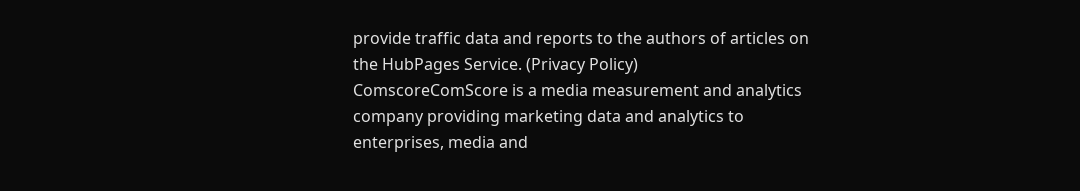provide traffic data and reports to the authors of articles on the HubPages Service. (Privacy Policy)
ComscoreComScore is a media measurement and analytics company providing marketing data and analytics to enterprises, media and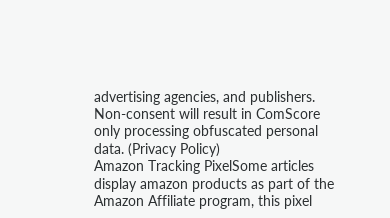advertising agencies, and publishers. Non-consent will result in ComScore only processing obfuscated personal data. (Privacy Policy)
Amazon Tracking PixelSome articles display amazon products as part of the Amazon Affiliate program, this pixel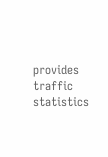provides traffic statistics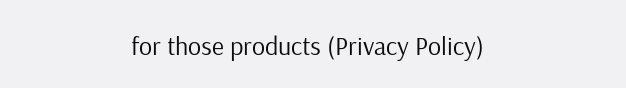for those products (Privacy Policy)